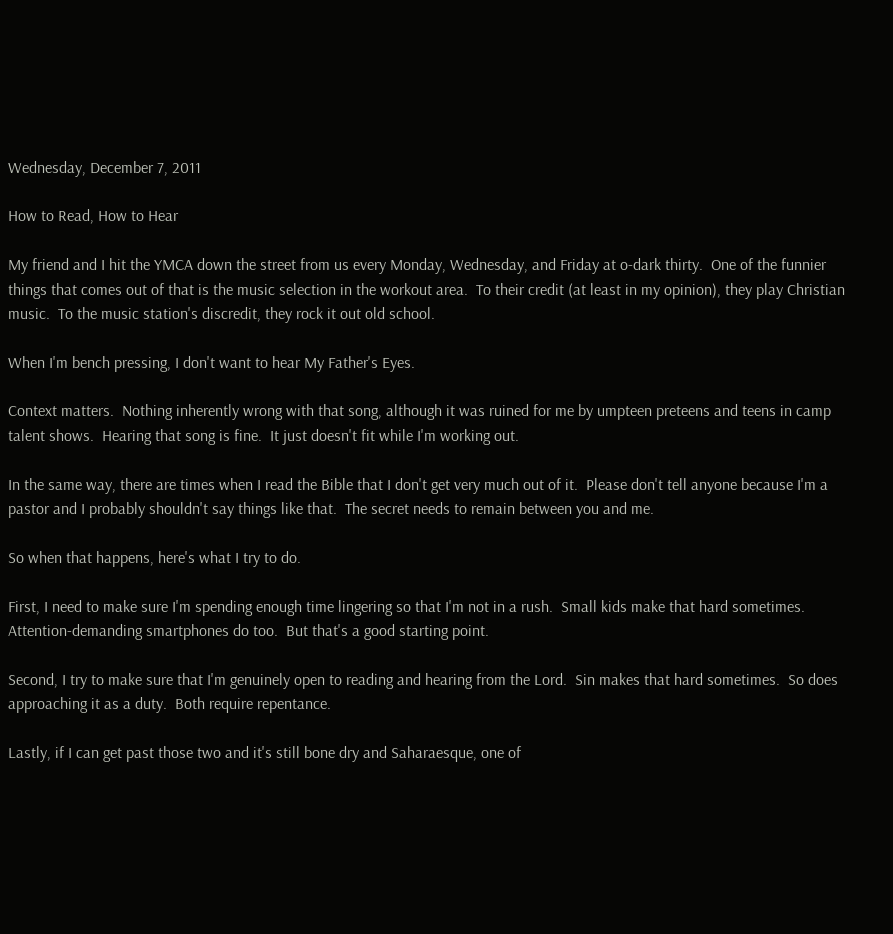Wednesday, December 7, 2011

How to Read, How to Hear

My friend and I hit the YMCA down the street from us every Monday, Wednesday, and Friday at o-dark thirty.  One of the funnier things that comes out of that is the music selection in the workout area.  To their credit (at least in my opinion), they play Christian music.  To the music station's discredit, they rock it out old school.

When I'm bench pressing, I don't want to hear My Father's Eyes.

Context matters.  Nothing inherently wrong with that song, although it was ruined for me by umpteen preteens and teens in camp talent shows.  Hearing that song is fine.  It just doesn't fit while I'm working out.

In the same way, there are times when I read the Bible that I don't get very much out of it.  Please don't tell anyone because I'm a pastor and I probably shouldn't say things like that.  The secret needs to remain between you and me.

So when that happens, here's what I try to do.

First, I need to make sure I'm spending enough time lingering so that I'm not in a rush.  Small kids make that hard sometimes.  Attention-demanding smartphones do too.  But that's a good starting point.

Second, I try to make sure that I'm genuinely open to reading and hearing from the Lord.  Sin makes that hard sometimes.  So does approaching it as a duty.  Both require repentance.

Lastly, if I can get past those two and it's still bone dry and Saharaesque, one of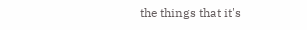the things that it's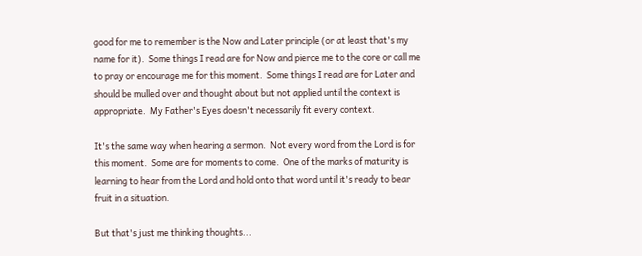good for me to remember is the Now and Later principle (or at least that's my name for it).  Some things I read are for Now and pierce me to the core or call me to pray or encourage me for this moment.  Some things I read are for Later and should be mulled over and thought about but not applied until the context is appropriate.  My Father's Eyes doesn't necessarily fit every context.

It's the same way when hearing a sermon.  Not every word from the Lord is for this moment.  Some are for moments to come.  One of the marks of maturity is learning to hear from the Lord and hold onto that word until it's ready to bear fruit in a situation.

But that's just me thinking thoughts...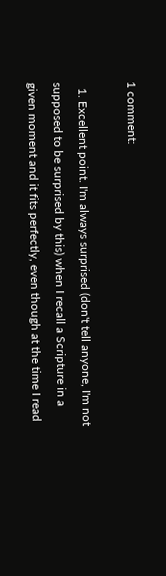1 comment:

  1. Excellent point. I'm always surprised (don't tell anyone, I'm not supposed to be surprised by this) when I recall a Scripture in a given moment and it fits perfectly, even though at the time I read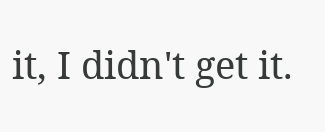it, I didn't get it.